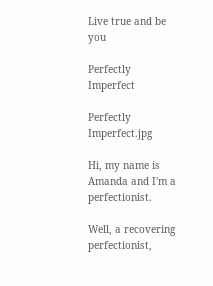Live true and be you

Perfectly Imperfect

Perfectly Imperfect.jpg

Hi, my name is Amanda and I'm a perfectionist.

Well, a recovering perfectionist,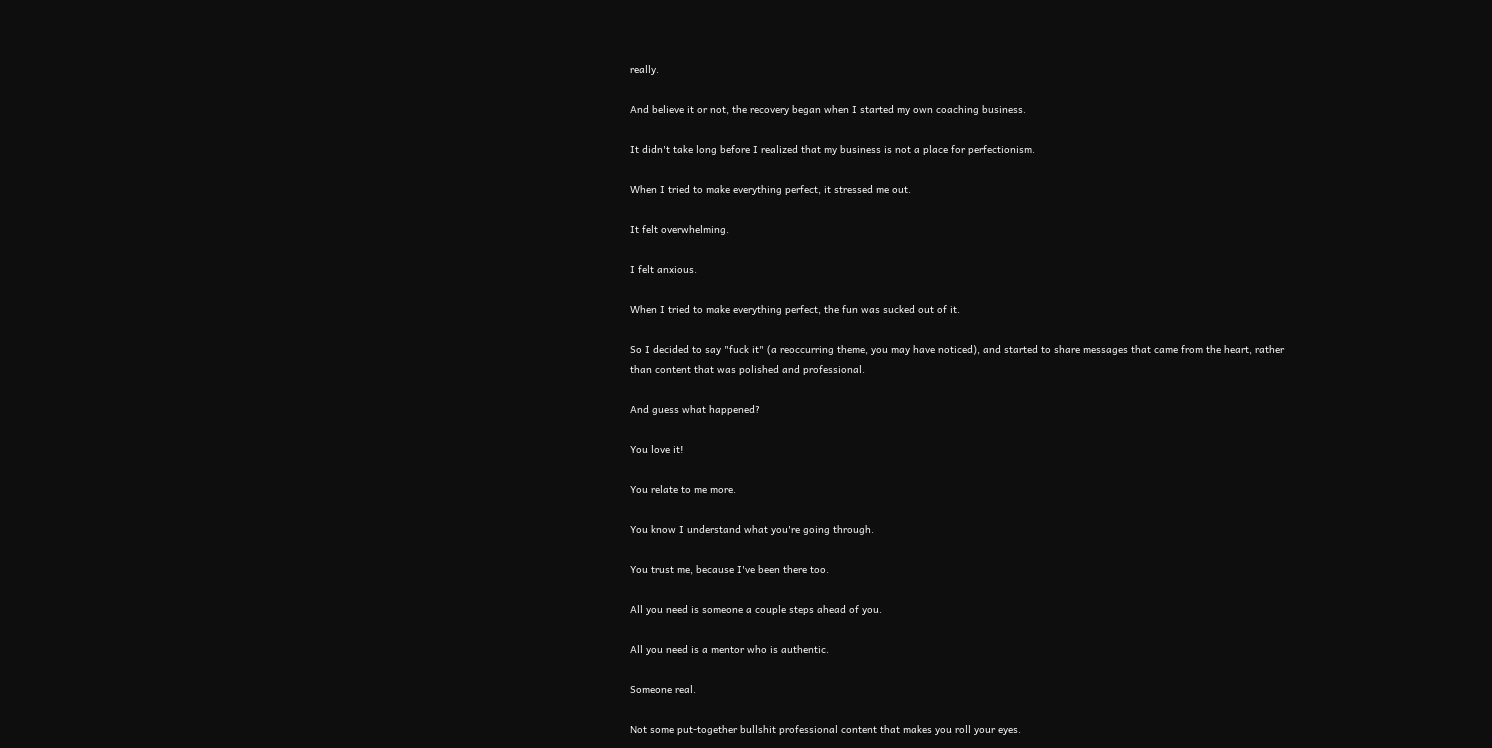really.

And believe it or not, the recovery began when I started my own coaching business.

It didn't take long before I realized that my business is not a place for perfectionism.

When I tried to make everything perfect, it stressed me out.

It felt overwhelming.

I felt anxious.

When I tried to make everything perfect, the fun was sucked out of it.

So I decided to say "fuck it" (a reoccurring theme, you may have noticed), and started to share messages that came from the heart, rather than content that was polished and professional.

And guess what happened?

You love it!

You relate to me more.

You know I understand what you're going through.

You trust me, because I've been there too.

All you need is someone a couple steps ahead of you.

All you need is a mentor who is authentic.

Someone real.

Not some put-together bullshit professional content that makes you roll your eyes.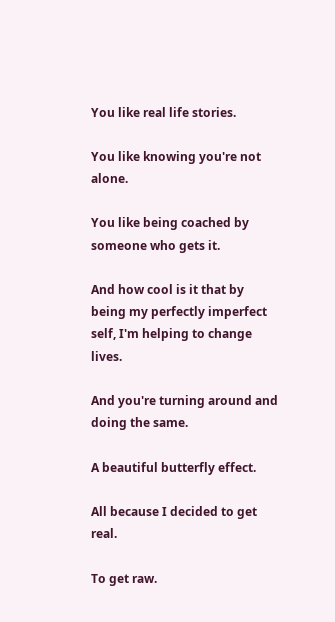You like real life stories.

You like knowing you're not alone.

You like being coached by someone who gets it.

And how cool is it that by being my perfectly imperfect self, I'm helping to change lives.

And you're turning around and doing the same.

A beautiful butterfly effect.

All because I decided to get real.

To get raw.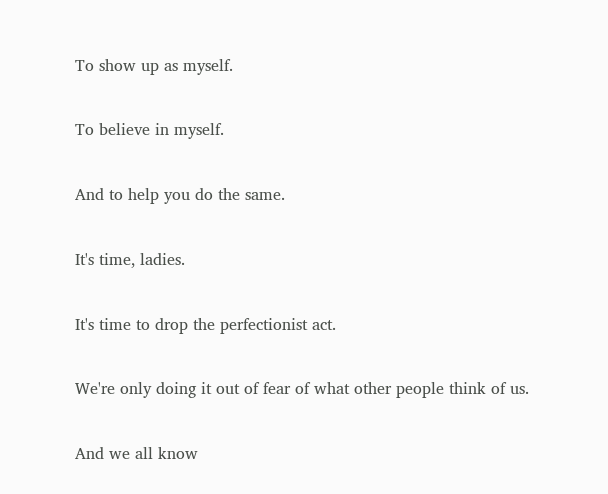To show up as myself.

To believe in myself.

And to help you do the same.

It's time, ladies.

It's time to drop the perfectionist act.

We're only doing it out of fear of what other people think of us.

And we all know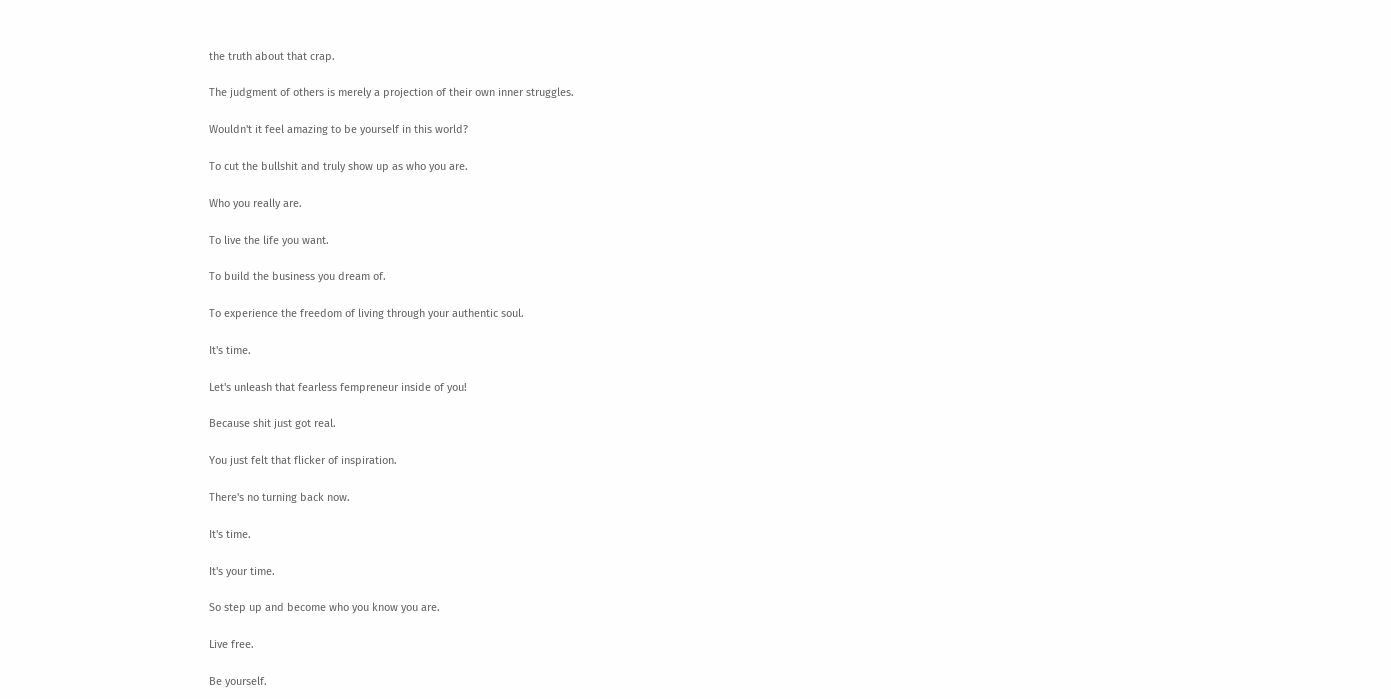the truth about that crap.

The judgment of others is merely a projection of their own inner struggles.

Wouldn't it feel amazing to be yourself in this world?

To cut the bullshit and truly show up as who you are.

Who you really are.

To live the life you want.

To build the business you dream of.

To experience the freedom of living through your authentic soul.

It's time.

Let's unleash that fearless fempreneur inside of you!

Because shit just got real.

You just felt that flicker of inspiration.

There's no turning back now.

It's time.

It's your time.

So step up and become who you know you are.

Live free.

Be yourself.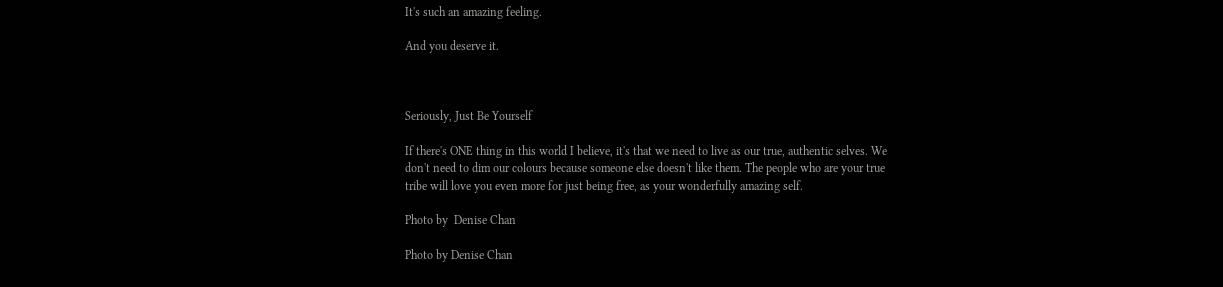It's such an amazing feeling.

And you deserve it.



Seriously, Just Be Yourself

If there's ONE thing in this world I believe, it's that we need to live as our true, authentic selves. We don't need to dim our colours because someone else doesn't like them. The people who are your true tribe will love you even more for just being free, as your wonderfully amazing self.

Photo by  Denise Chan

Photo by Denise Chan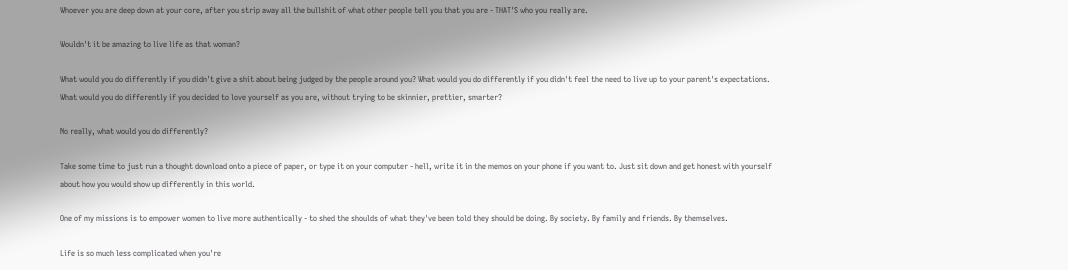Whoever you are deep down at your core, after you strip away all the bullshit of what other people tell you that you are - THAT'S who you really are.

Wouldn't it be amazing to live life as that woman?

What would you do differently if you didn't give a shit about being judged by the people around you? What would you do differently if you didn't feel the need to live up to your parent's expectations. What would you do differently if you decided to love yourself as you are, without trying to be skinnier, prettier, smarter?

No really, what would you do differently?

Take some time to just run a thought download onto a piece of paper, or type it on your computer - hell, write it in the memos on your phone if you want to. Just sit down and get honest with yourself about how you would show up differently in this world.

One of my missions is to empower women to live more authentically - to shed the shoulds of what they've been told they should be doing. By society. By family and friends. By themselves.

Life is so much less complicated when you're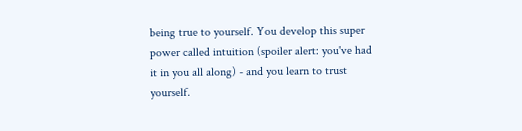being true to yourself. You develop this super power called intuition (spoiler alert: you've had it in you all along) - and you learn to trust yourself.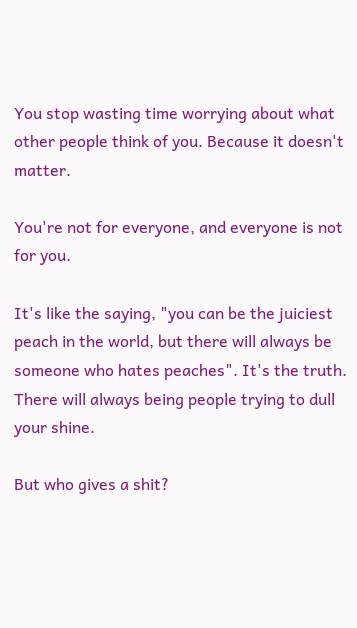You stop wasting time worrying about what other people think of you. Because it doesn't matter.

You're not for everyone, and everyone is not for you.

It's like the saying, "you can be the juiciest peach in the world, but there will always be someone who hates peaches". It's the truth. There will always being people trying to dull your shine.

But who gives a shit?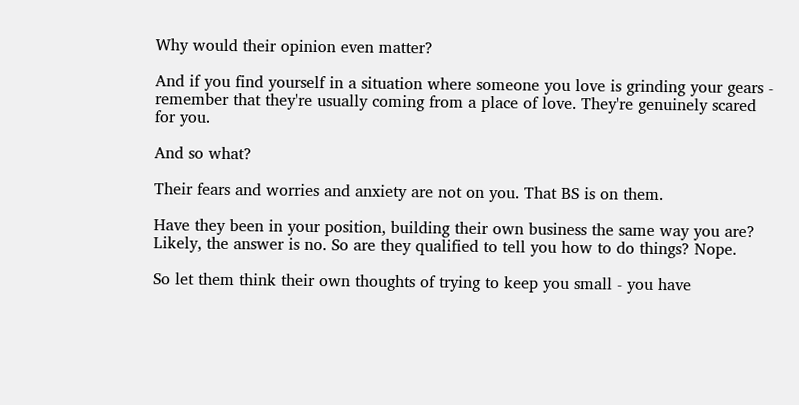Why would their opinion even matter?

And if you find yourself in a situation where someone you love is grinding your gears - remember that they're usually coming from a place of love. They're genuinely scared for you.

And so what?

Their fears and worries and anxiety are not on you. That BS is on them.

Have they been in your position, building their own business the same way you are? Likely, the answer is no. So are they qualified to tell you how to do things? Nope.

So let them think their own thoughts of trying to keep you small - you have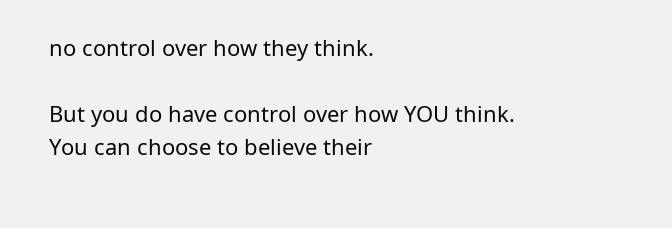no control over how they think.

But you do have control over how YOU think. You can choose to believe their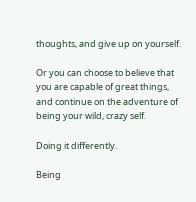thoughts, and give up on yourself.

Or you can choose to believe that you are capable of great things, and continue on the adventure of being your wild, crazy self.

Doing it differently.

Being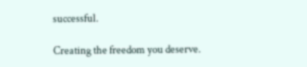successful.

Creating the freedom you deserve.